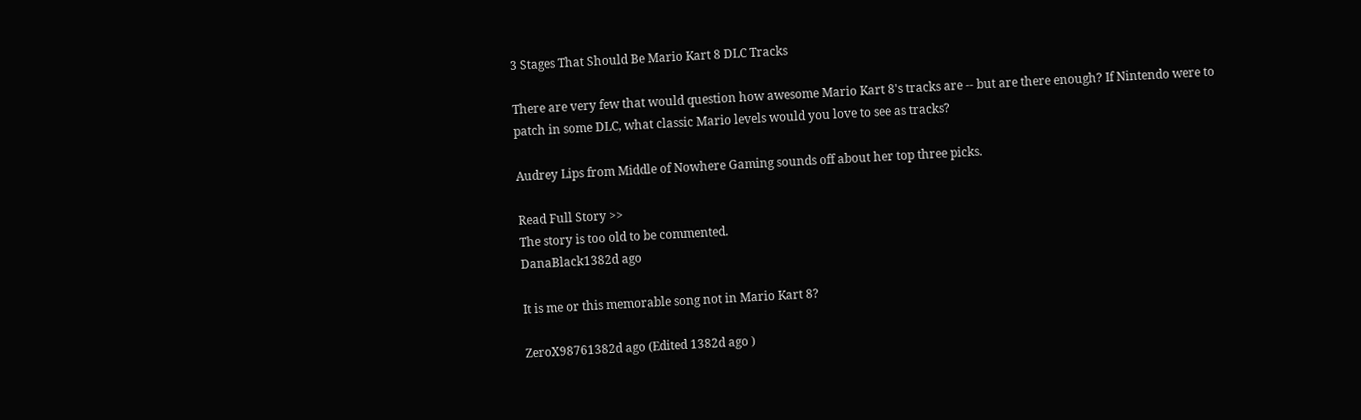3 Stages That Should Be Mario Kart 8 DLC Tracks

There are very few that would question how awesome Mario Kart 8's tracks are -- but are there enough? If Nintendo were to patch in some DLC, what classic Mario levels would you love to see as tracks?

Audrey Lips from Middle of Nowhere Gaming sounds off about her top three picks.

Read Full Story >>
The story is too old to be commented.
DanaBlack1382d ago

It is me or this memorable song not in Mario Kart 8?

ZeroX98761382d ago (Edited 1382d ago )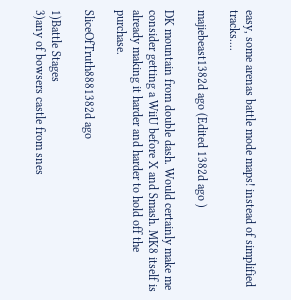easy, some arenas battle mode maps! instead of simplified tracks....

majiebeast1382d ago (Edited 1382d ago )

DK mountain from double dash. Would certainly make me consider getting a WiiU before X and Smash. MK8 itself is already making it harder and harder to hold off the purchase.

SliceOfTruth8881382d ago

1)Battle Stages
3)any of bowsers castle from snes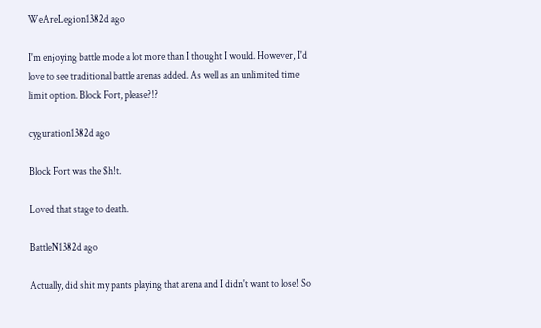WeAreLegion1382d ago

I'm enjoying battle mode a lot more than I thought I would. However, I'd love to see traditional battle arenas added. As well as an unlimited time limit option. Block Fort, please?!?

cyguration1382d ago

Block Fort was the $h!t.

Loved that stage to death.

BattleN1382d ago

Actually, did shit my pants playing that arena and I didn't want to lose! So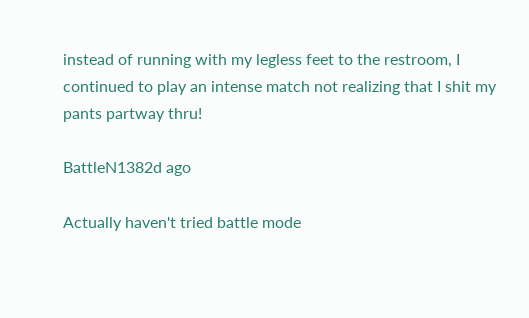instead of running with my legless feet to the restroom, I continued to play an intense match not realizing that I shit my pants partway thru!

BattleN1382d ago

Actually haven't tried battle mode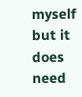myself but it does need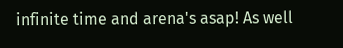infinite time and arena's asap! As well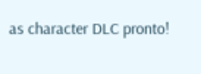as character DLC pronto!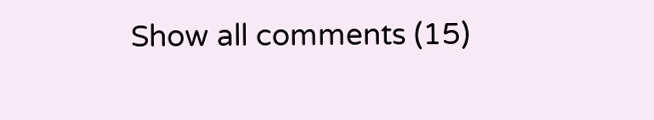Show all comments (15)